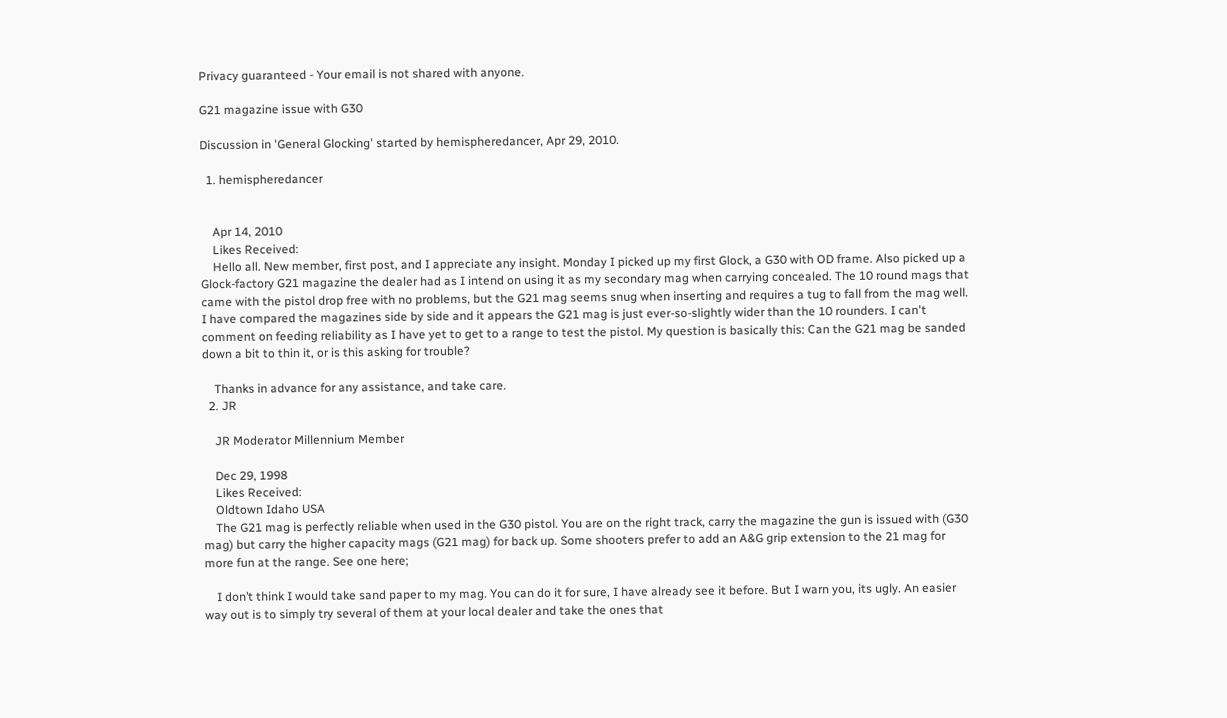Privacy guaranteed - Your email is not shared with anyone.

G21 magazine issue with G30

Discussion in 'General Glocking' started by hemispheredancer, Apr 29, 2010.

  1. hemispheredancer


    Apr 14, 2010
    Likes Received:
    Hello all. New member, first post, and I appreciate any insight. Monday I picked up my first Glock, a G30 with OD frame. Also picked up a Glock-factory G21 magazine the dealer had as I intend on using it as my secondary mag when carrying concealed. The 10 round mags that came with the pistol drop free with no problems, but the G21 mag seems snug when inserting and requires a tug to fall from the mag well. I have compared the magazines side by side and it appears the G21 mag is just ever-so-slightly wider than the 10 rounders. I can't comment on feeding reliability as I have yet to get to a range to test the pistol. My question is basically this: Can the G21 mag be sanded down a bit to thin it, or is this asking for trouble?

    Thanks in advance for any assistance, and take care.
  2. JR

    JR Moderator Millennium Member

    Dec 29, 1998
    Likes Received:
    Oldtown Idaho USA
    The G21 mag is perfectly reliable when used in the G30 pistol. You are on the right track, carry the magazine the gun is issued with (G30 mag) but carry the higher capacity mags (G21 mag) for back up. Some shooters prefer to add an A&G grip extension to the 21 mag for more fun at the range. See one here;

    I don’t think I would take sand paper to my mag. You can do it for sure, I have already see it before. But I warn you, its ugly. An easier way out is to simply try several of them at your local dealer and take the ones that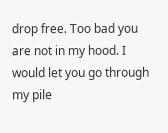drop free. Too bad you are not in my hood. I would let you go through my pile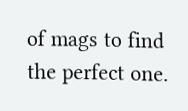of mags to find the perfect one.